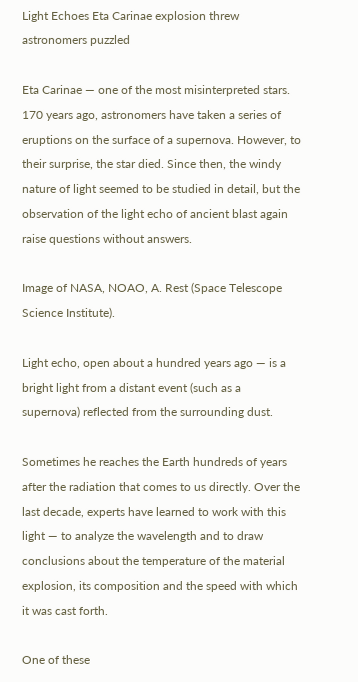Light Echoes Eta Carinae explosion threw astronomers puzzled

Eta Carinae — one of the most misinterpreted stars. 170 years ago, astronomers have taken a series of eruptions on the surface of a supernova. However, to their surprise, the star died. Since then, the windy nature of light seemed to be studied in detail, but the observation of the light echo of ancient blast again raise questions without answers.

Image of NASA, NOAO, A. Rest (Space Telescope Science Institute).

Light echo, open about a hundred years ago — is a bright light from a distant event (such as a supernova) reflected from the surrounding dust.

Sometimes he reaches the Earth hundreds of years after the radiation that comes to us directly. Over the last decade, experts have learned to work with this light — to analyze the wavelength and to draw conclusions about the temperature of the material explosion, its composition and the speed with which it was cast forth.

One of these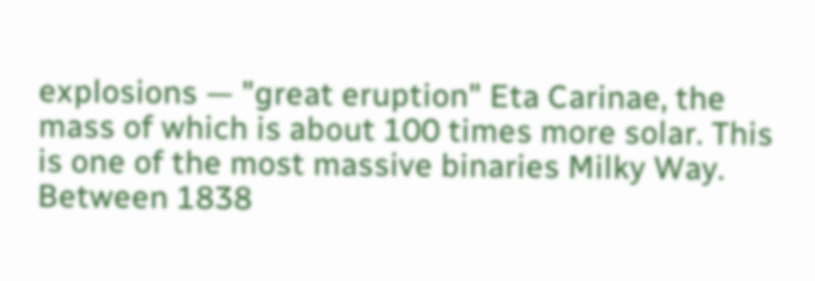explosions — "great eruption" Eta Carinae, the mass of which is about 100 times more solar. This is one of the most massive binaries Milky Way. Between 1838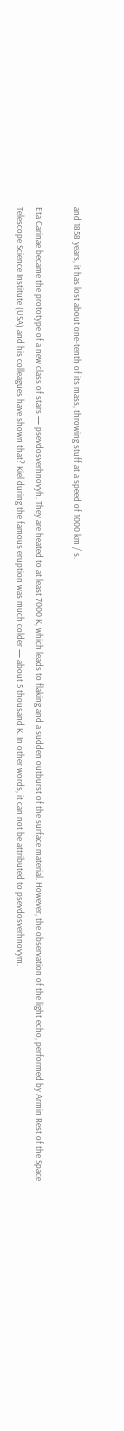and 1858 years, it has lost about one-tenth of its mass, throwing stuff at a speed of 1000 km / s.

Eta Carinae became the prototype of a new class of stars — psevdosverhnovyh. They are heated to at least 7000 K, which leads to flaking and a sudden outburst of the surface material. However, the observation of the light echo, performed by Armin Rest of the Space Telescope Science Institute (USA) and his colleagues have shown that? Kiel during the famous eruption was much colder — about 5 thousand K. In other words, it can not be attributed to psevdosverhnovym.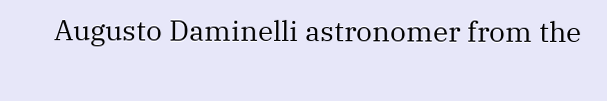Augusto Daminelli astronomer from the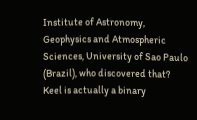Institute of Astronomy, Geophysics and Atmospheric Sciences, University of Sao Paulo (Brazil), who discovered that? Keel is actually a binary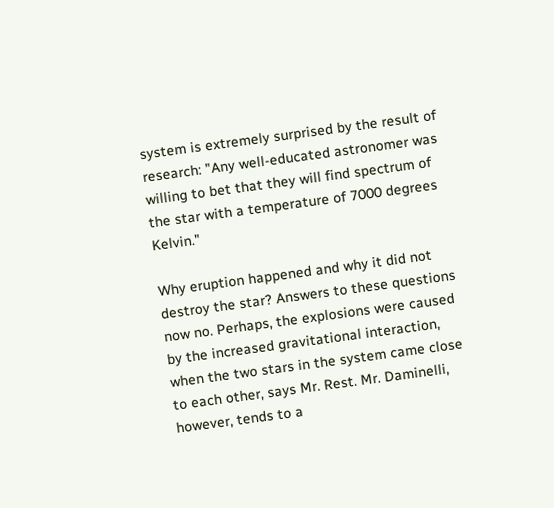system is extremely surprised by the result of research: "Any well-educated astronomer was willing to bet that they will find spectrum of the star with a temperature of 7000 degrees Kelvin."

Why eruption happened and why it did not destroy the star? Answers to these questions now no. Perhaps, the explosions were caused by the increased gravitational interaction, when the two stars in the system came close to each other, says Mr. Rest. Mr. Daminelli, however, tends to a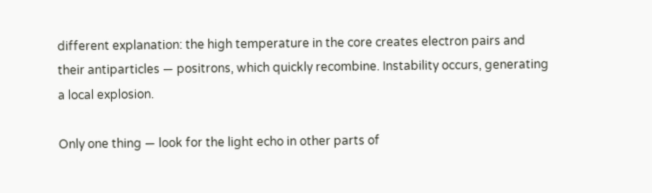different explanation: the high temperature in the core creates electron pairs and their antiparticles — positrons, which quickly recombine. Instability occurs, generating a local explosion.

Only one thing — look for the light echo in other parts of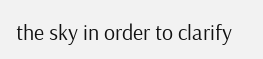the sky in order to clarify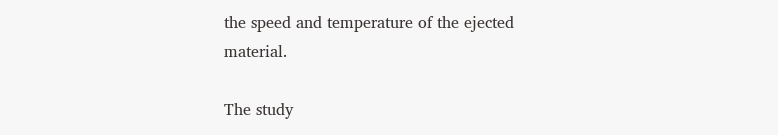the speed and temperature of the ejected material.

The study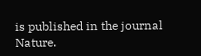is published in the journal Nature.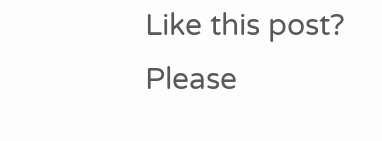Like this post? Please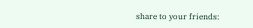share to your friends: